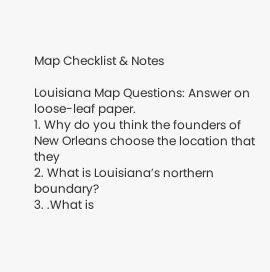Map Checklist & Notes

Louisiana Map Questions: Answer on loose-leaf paper.
1. Why do you think the founders of New Orleans choose the location that they
2. What is Louisiana’s northern boundary?
3. .What is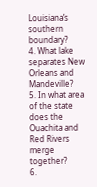Louisiana’s southern boundary?
4. What lake separates New Orleans and Mandeville?
5. In what area of the state does the Ouachita and Red Rivers merge together?
6.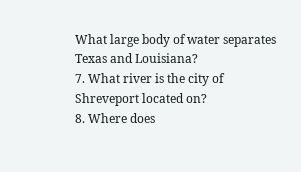What large body of water separates Texas and Louisiana?
7. What river is the city of Shreveport located on?
8. Where does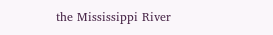the Mississippi River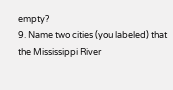empty?
9. Name two cities (you labeled) that the Mississippi River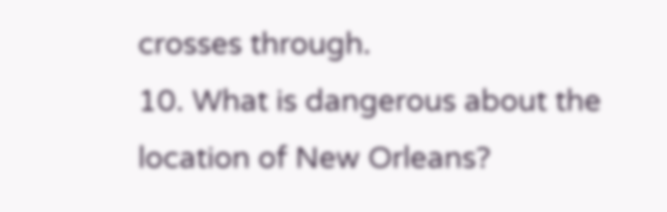crosses through.
10. What is dangerous about the location of New Orleans?